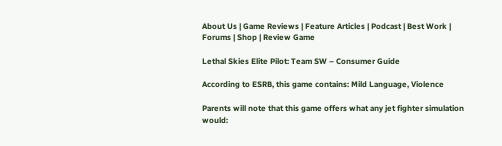About Us | Game Reviews | Feature Articles | Podcast | Best Work | Forums | Shop | Review Game

Lethal Skies Elite Pilot: Team SW – Consumer Guide

According to ESRB, this game contains: Mild Language, Violence

Parents will note that this game offers what any jet fighter simulation would: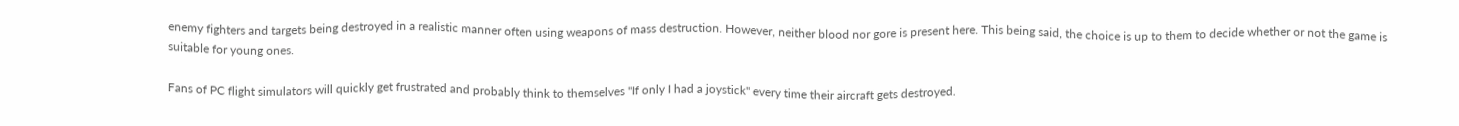enemy fighters and targets being destroyed in a realistic manner often using weapons of mass destruction. However, neither blood nor gore is present here. This being said, the choice is up to them to decide whether or not the game is suitable for young ones.

Fans of PC flight simulators will quickly get frustrated and probably think to themselves "If only I had a joystick" every time their aircraft gets destroyed.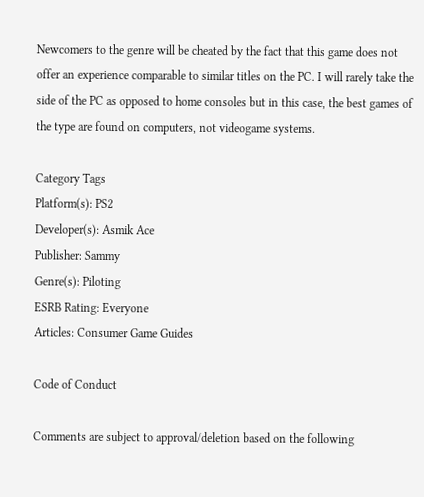Newcomers to the genre will be cheated by the fact that this game does not offer an experience comparable to similar titles on the PC. I will rarely take the side of the PC as opposed to home consoles but in this case, the best games of the type are found on computers, not videogame systems.

Category Tags
Platform(s): PS2
Developer(s): Asmik Ace
Publisher: Sammy
Genre(s): Piloting
ESRB Rating: Everyone
Articles: Consumer Game Guides

Code of Conduct

Comments are subject to approval/deletion based on the following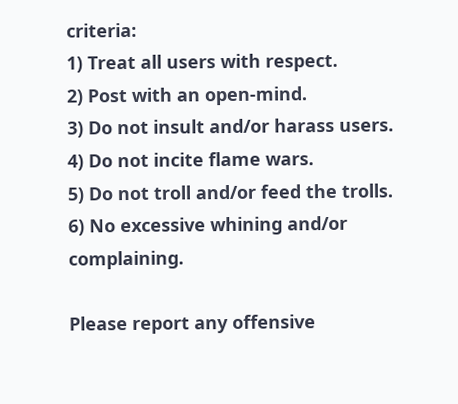criteria:
1) Treat all users with respect.
2) Post with an open-mind.
3) Do not insult and/or harass users.
4) Do not incite flame wars.
5) Do not troll and/or feed the trolls.
6) No excessive whining and/or complaining.

Please report any offensive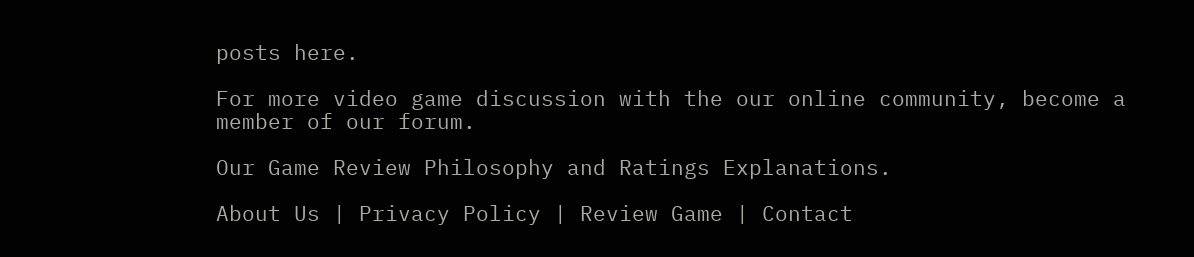posts here.

For more video game discussion with the our online community, become a member of our forum.

Our Game Review Philosophy and Ratings Explanations.

About Us | Privacy Policy | Review Game | Contact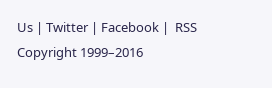Us | Twitter | Facebook |  RSS
Copyright 1999–2016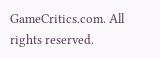GameCritics.com. All rights reserved.